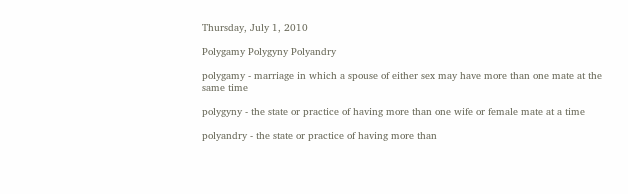Thursday, July 1, 2010

Polygamy Polygyny Polyandry

polygamy - marriage in which a spouse of either sex may have more than one mate at the same time

polygyny - the state or practice of having more than one wife or female mate at a time

polyandry - the state or practice of having more than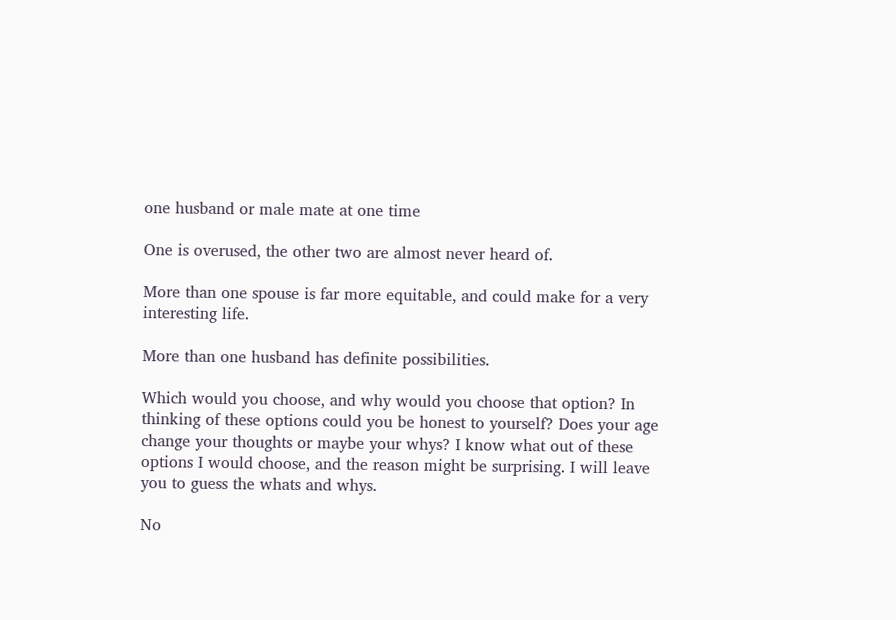one husband or male mate at one time

One is overused, the other two are almost never heard of.

More than one spouse is far more equitable, and could make for a very interesting life.

More than one husband has definite possibilities.

Which would you choose, and why would you choose that option? In thinking of these options could you be honest to yourself? Does your age change your thoughts or maybe your whys? I know what out of these options I would choose, and the reason might be surprising. I will leave you to guess the whats and whys.

No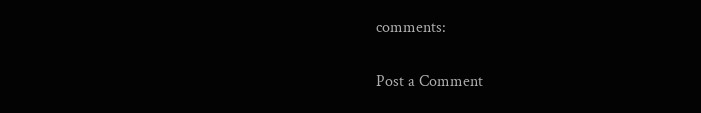comments:

Post a Comment